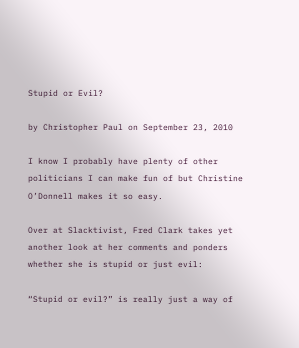Stupid or Evil?

by Christopher Paul on September 23, 2010

I know I probably have plenty of other politicians I can make fun of but Christine O’Donnell makes it so easy.

Over at Slacktivist, Fred Clark takes yet another look at her comments and ponders whether she is stupid or just evil:

“Stupid or evil?” is really just a way of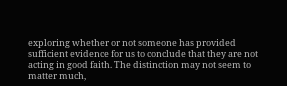exploring whether or not someone has provided sufficient evidence for us to conclude that they are not acting in good faith. The distinction may not seem to matter much,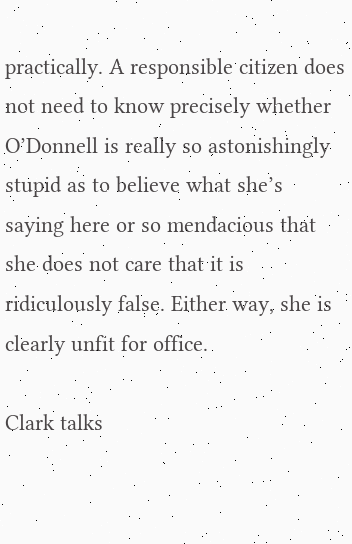practically. A responsible citizen does not need to know precisely whether O’Donnell is really so astonishingly stupid as to believe what she’s saying here or so mendacious that she does not care that it is ridiculously false. Either way, she is clearly unfit for office.

Clark talks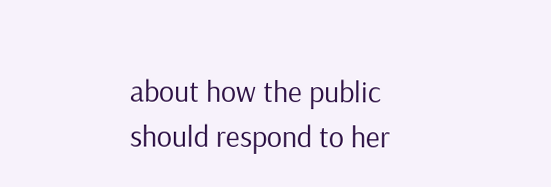about how the public should respond to her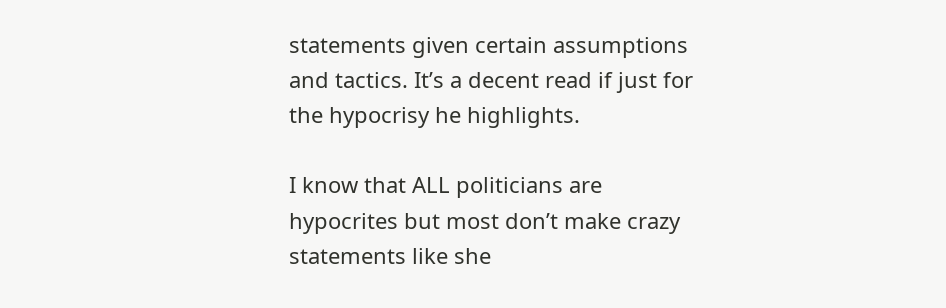statements given certain assumptions and tactics. It’s a decent read if just for the hypocrisy he highlights.

I know that ALL politicians are hypocrites but most don’t make crazy statements like she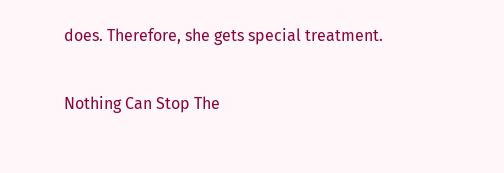does. Therefore, she gets special treatment.

Nothing Can Stop The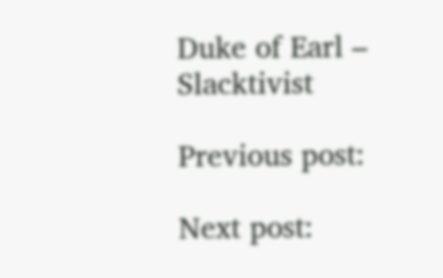Duke of Earl – Slacktivist

Previous post:

Next post: